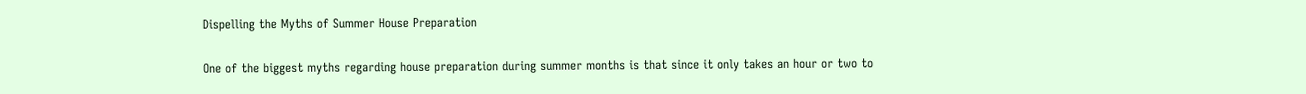Dispelling the Myths of Summer House Preparation

One of the biggest myths regarding house preparation during summer months is that since it only takes an hour or two to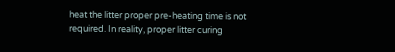heat the litter proper pre-heating time is not required. In reality, proper litter curing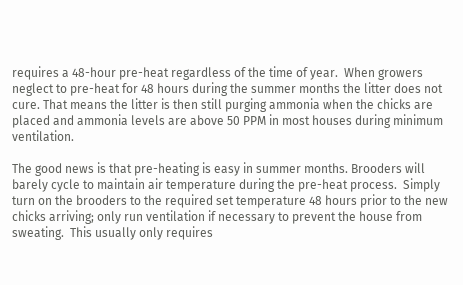requires a 48-hour pre-heat regardless of the time of year.  When growers neglect to pre-heat for 48 hours during the summer months the litter does not cure. That means the litter is then still purging ammonia when the chicks are placed and ammonia levels are above 50 PPM in most houses during minimum ventilation.

The good news is that pre-heating is easy in summer months. Brooders will barely cycle to maintain air temperature during the pre-heat process.  Simply turn on the brooders to the required set temperature 48 hours prior to the new chicks arriving; only run ventilation if necessary to prevent the house from sweating.  This usually only requires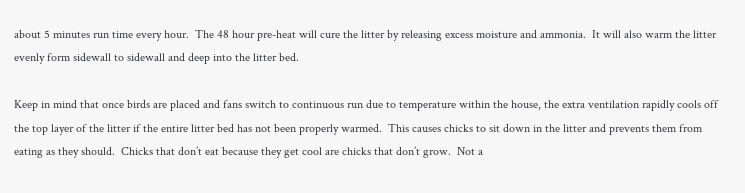about 5 minutes run time every hour.  The 48 hour pre-heat will cure the litter by releasing excess moisture and ammonia.  It will also warm the litter evenly form sidewall to sidewall and deep into the litter bed.

Keep in mind that once birds are placed and fans switch to continuous run due to temperature within the house, the extra ventilation rapidly cools off the top layer of the litter if the entire litter bed has not been properly warmed.  This causes chicks to sit down in the litter and prevents them from eating as they should.  Chicks that don’t eat because they get cool are chicks that don’t grow.  Not a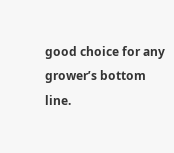good choice for any grower’s bottom line.